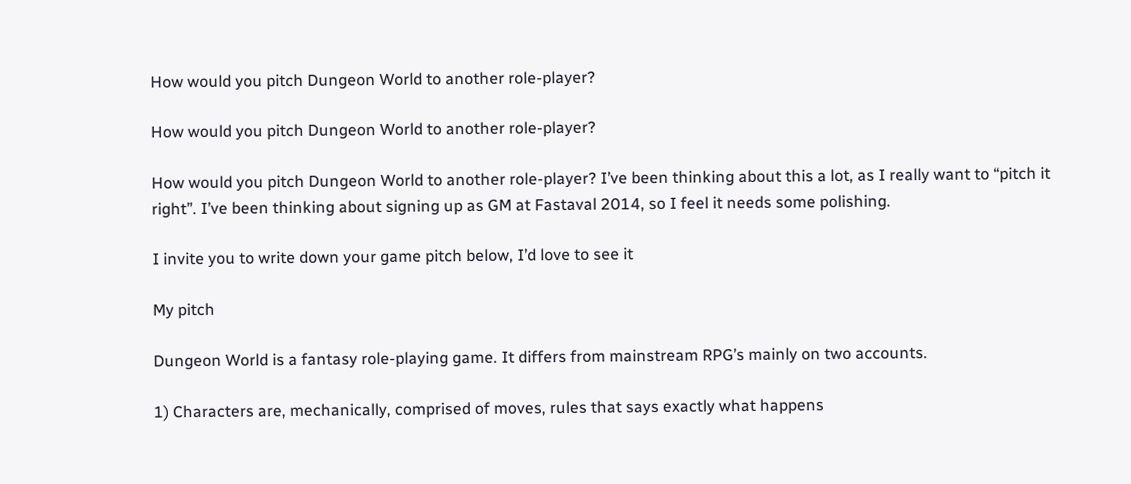How would you pitch Dungeon World to another role-player?

How would you pitch Dungeon World to another role-player?

How would you pitch Dungeon World to another role-player? I’ve been thinking about this a lot, as I really want to “pitch it right”. I’ve been thinking about signing up as GM at Fastaval 2014, so I feel it needs some polishing.

I invite you to write down your game pitch below, I’d love to see it

My pitch

Dungeon World is a fantasy role-playing game. It differs from mainstream RPG’s mainly on two accounts.

1) Characters are, mechanically, comprised of moves, rules that says exactly what happens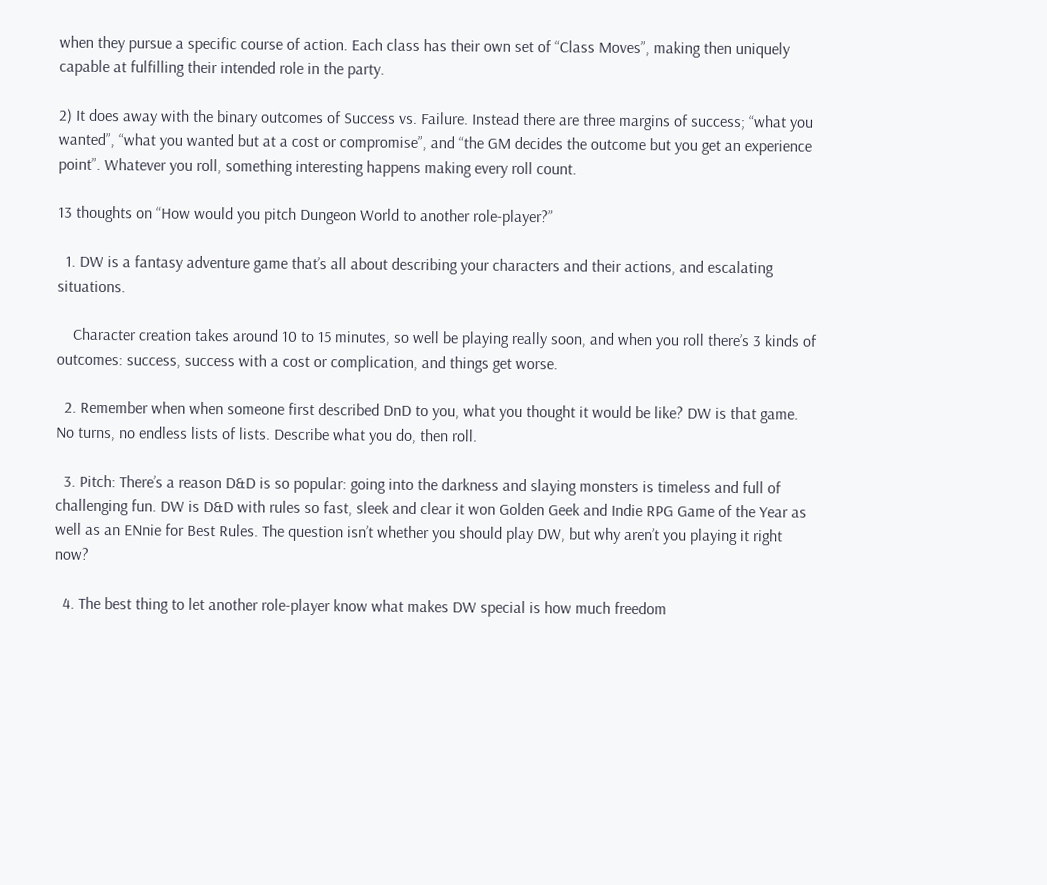when they pursue a specific course of action. Each class has their own set of “Class Moves”, making then uniquely capable at fulfilling their intended role in the party.

2) It does away with the binary outcomes of Success vs. Failure. Instead there are three margins of success; “what you wanted”, “what you wanted but at a cost or compromise”, and “the GM decides the outcome but you get an experience point”. Whatever you roll, something interesting happens making every roll count.

13 thoughts on “How would you pitch Dungeon World to another role-player?”

  1. DW is a fantasy adventure game that’s all about describing your characters and their actions, and escalating situations.

    Character creation takes around 10 to 15 minutes, so well be playing really soon, and when you roll there’s 3 kinds of outcomes: success, success with a cost or complication, and things get worse.

  2. Remember when when someone first described DnD to you, what you thought it would be like? DW is that game. No turns, no endless lists of lists. Describe what you do, then roll.

  3. Pitch: There’s a reason D&D is so popular: going into the darkness and slaying monsters is timeless and full of challenging fun. DW is D&D with rules so fast, sleek and clear it won Golden Geek and Indie RPG Game of the Year as well as an ENnie for Best Rules. The question isn’t whether you should play DW, but why aren’t you playing it right now?

  4. The best thing to let another role-player know what makes DW special is how much freedom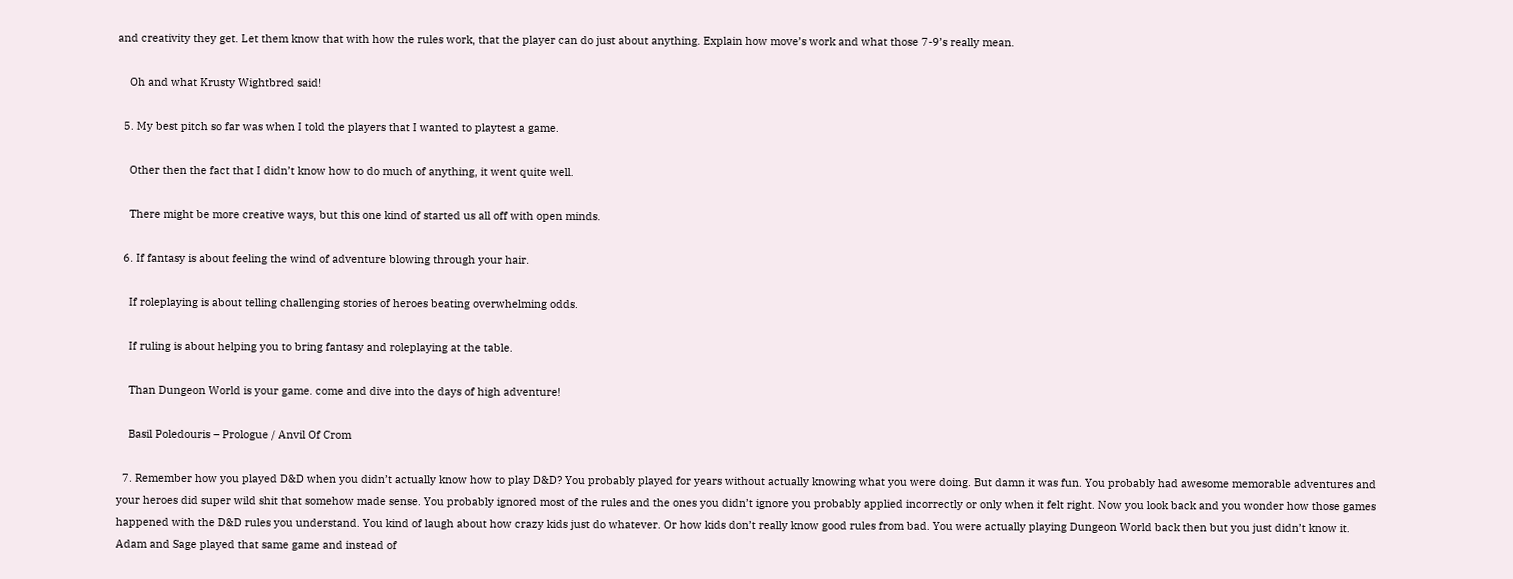and creativity they get. Let them know that with how the rules work, that the player can do just about anything. Explain how move’s work and what those 7-9’s really mean.

    Oh and what Krusty Wightbred said!

  5. My best pitch so far was when I told the players that I wanted to playtest a game.

    Other then the fact that I didn’t know how to do much of anything, it went quite well.

    There might be more creative ways, but this one kind of started us all off with open minds.

  6. If fantasy is about feeling the wind of adventure blowing through your hair.

    If roleplaying is about telling challenging stories of heroes beating overwhelming odds.

    If ruling is about helping you to bring fantasy and roleplaying at the table.

    Than Dungeon World is your game. come and dive into the days of high adventure!

    Basil Poledouris – Prologue / Anvil Of Crom

  7. Remember how you played D&D when you didn’t actually know how to play D&D? You probably played for years without actually knowing what you were doing. But damn it was fun. You probably had awesome memorable adventures and your heroes did super wild shit that somehow made sense. You probably ignored most of the rules and the ones you didn’t ignore you probably applied incorrectly or only when it felt right. Now you look back and you wonder how those games happened with the D&D rules you understand. You kind of laugh about how crazy kids just do whatever. Or how kids don’t really know good rules from bad. You were actually playing Dungeon World back then but you just didn’t know it. Adam and Sage played that same game and instead of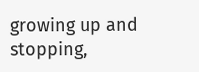growing up and stopping,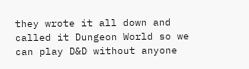they wrote it all down and called it Dungeon World so we can play D&D without anyone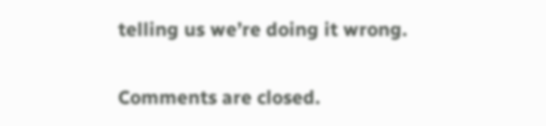telling us we’re doing it wrong.

Comments are closed.